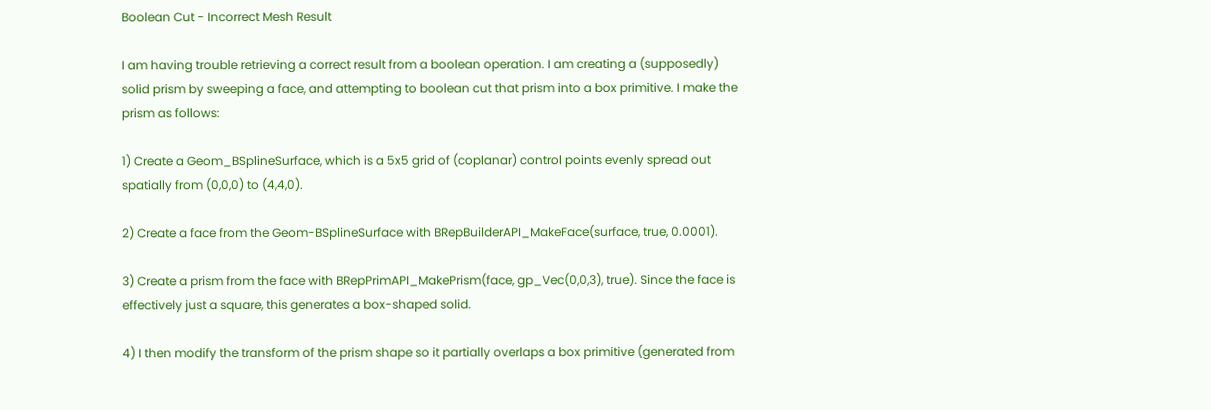Boolean Cut - Incorrect Mesh Result

I am having trouble retrieving a correct result from a boolean operation. I am creating a (supposedly) solid prism by sweeping a face, and attempting to boolean cut that prism into a box primitive. I make the prism as follows:

1) Create a Geom_BSplineSurface, which is a 5x5 grid of (coplanar) control points evenly spread out spatially from (0,0,0) to (4,4,0).

2) Create a face from the Geom-BSplineSurface with BRepBuilderAPI_MakeFace(surface, true, 0.0001).

3) Create a prism from the face with BRepPrimAPI_MakePrism(face, gp_Vec(0,0,3), true). Since the face is effectively just a square, this generates a box-shaped solid.

4) I then modify the transform of the prism shape so it partially overlaps a box primitive (generated from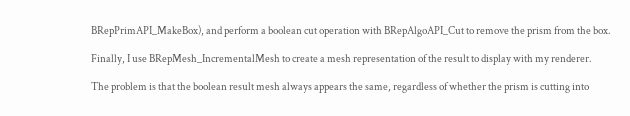BRepPrimAPI_MakeBox), and perform a boolean cut operation with BRepAlgoAPI_Cut to remove the prism from the box.

Finally, I use BRepMesh_IncrementalMesh to create a mesh representation of the result to display with my renderer.

The problem is that the boolean result mesh always appears the same, regardless of whether the prism is cutting into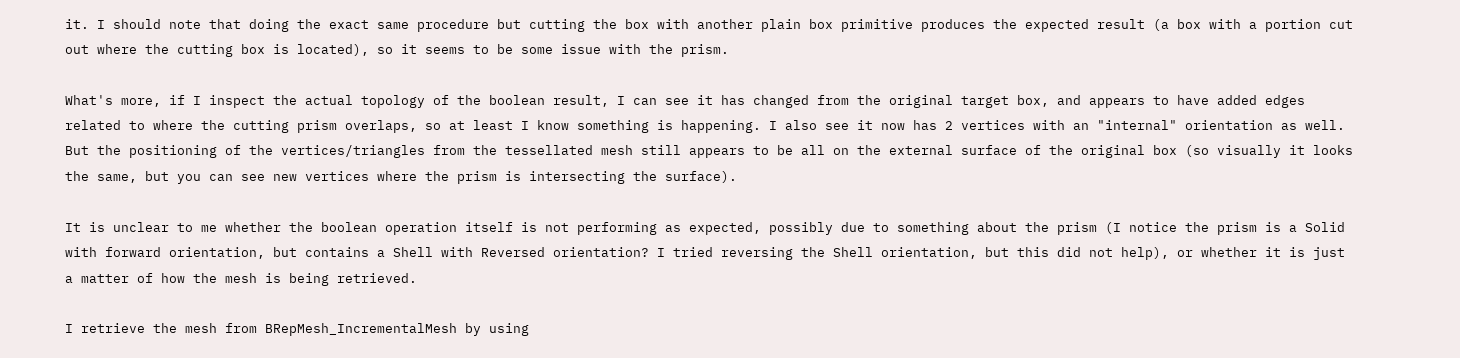it. I should note that doing the exact same procedure but cutting the box with another plain box primitive produces the expected result (a box with a portion cut out where the cutting box is located), so it seems to be some issue with the prism.

What's more, if I inspect the actual topology of the boolean result, I can see it has changed from the original target box, and appears to have added edges related to where the cutting prism overlaps, so at least I know something is happening. I also see it now has 2 vertices with an "internal" orientation as well. But the positioning of the vertices/triangles from the tessellated mesh still appears to be all on the external surface of the original box (so visually it looks the same, but you can see new vertices where the prism is intersecting the surface).

It is unclear to me whether the boolean operation itself is not performing as expected, possibly due to something about the prism (I notice the prism is a Solid with forward orientation, but contains a Shell with Reversed orientation? I tried reversing the Shell orientation, but this did not help), or whether it is just a matter of how the mesh is being retrieved.

I retrieve the mesh from BRepMesh_IncrementalMesh by using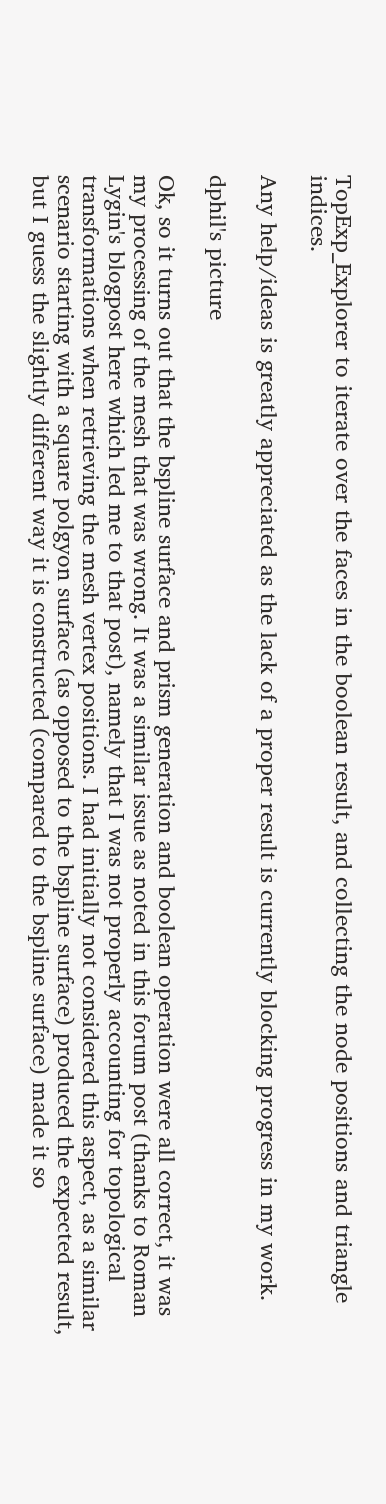TopExp_Explorer to iterate over the faces in the boolean result, and collecting the node positions and triangle indices.

Any help/ideas is greatly appreciated as the lack of a proper result is currently blocking progress in my work.

dphil's picture

Ok, so it turns out that the bspline surface and prism generation and boolean operation were all correct, it was my processing of the mesh that was wrong. It was a similar issue as noted in this forum post (thanks to Roman Lygin's blogpost here which led me to that post), namely that I was not properly accounting for topological transformations when retrieving the mesh vertex positions. I had initially not considered this aspect, as a similar scenario starting with a square polgyon surface (as opposed to the bspline surface) produced the expected result, but I guess the slightly different way it is constructed (compared to the bspline surface) made it so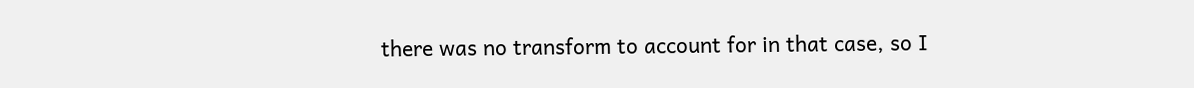there was no transform to account for in that case, so I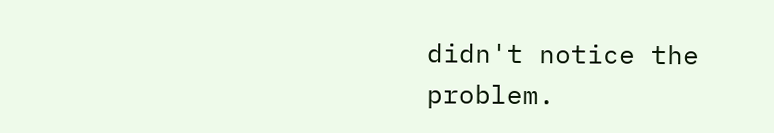didn't notice the problem.